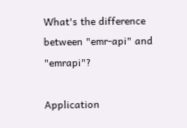What's the difference between "emr-api" and "emrapi"?

Application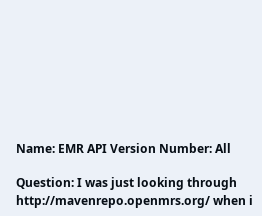Name: EMR API Version Number: All

Question: I was just looking through http://mavenrepo.openmrs.org/ when i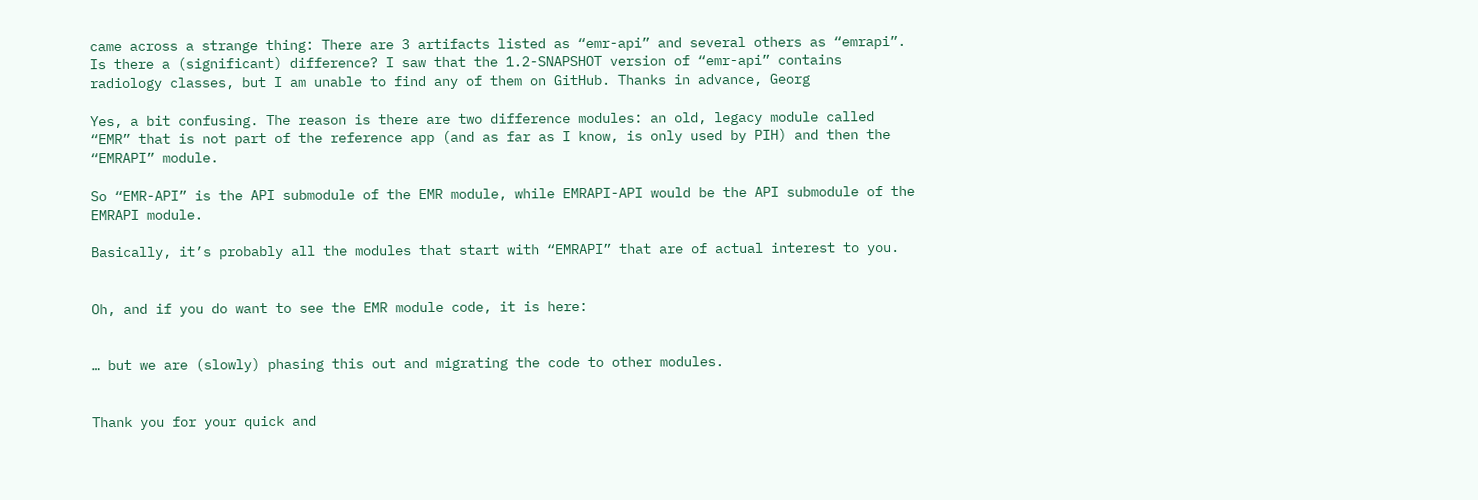came across a strange thing: There are 3 artifacts listed as “emr-api” and several others as “emrapi”. Is there a (significant) difference? I saw that the 1.2-SNAPSHOT version of “emr-api” contains radiology classes, but I am unable to find any of them on GitHub. Thanks in advance, Georg

Yes, a bit confusing. The reason is there are two difference modules: an old, legacy module called “EMR” that is not part of the reference app (and as far as I know, is only used by PIH) and then the “EMRAPI” module.

So “EMR-API” is the API submodule of the EMR module, while EMRAPI-API would be the API submodule of the EMRAPI module.

Basically, it’s probably all the modules that start with “EMRAPI” that are of actual interest to you.


Oh, and if you do want to see the EMR module code, it is here:


… but we are (slowly) phasing this out and migrating the code to other modules.


Thank you for your quick and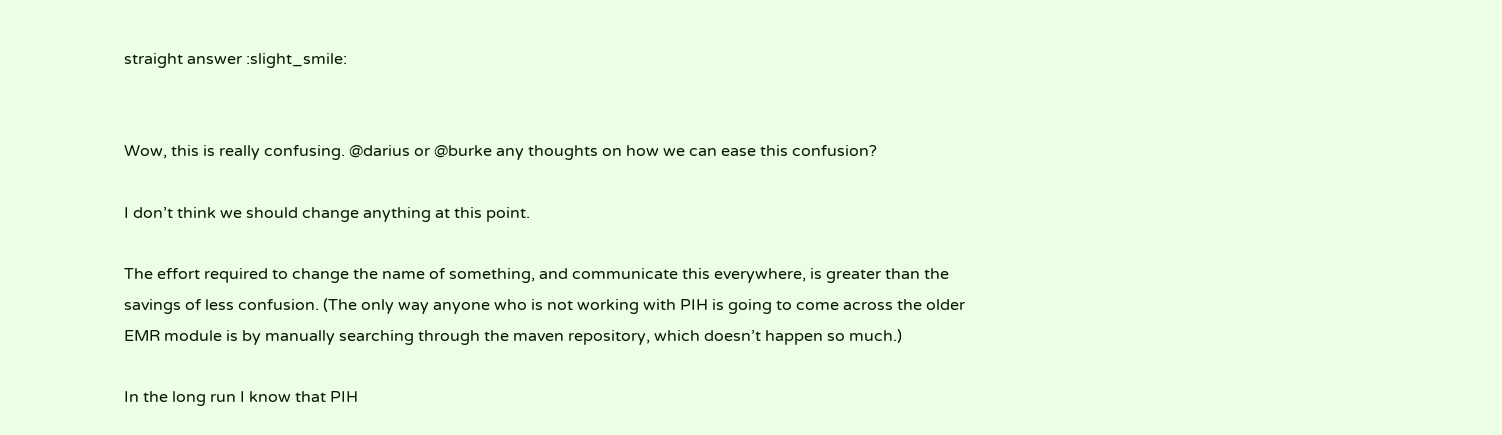straight answer :slight_smile:


Wow, this is really confusing. @darius or @burke any thoughts on how we can ease this confusion?

I don’t think we should change anything at this point.

The effort required to change the name of something, and communicate this everywhere, is greater than the savings of less confusion. (The only way anyone who is not working with PIH is going to come across the older EMR module is by manually searching through the maven repository, which doesn’t happen so much.)

In the long run I know that PIH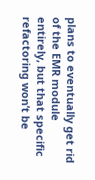plans to eventually get rid of the EMR module entirely, but that specific refactoring won’t be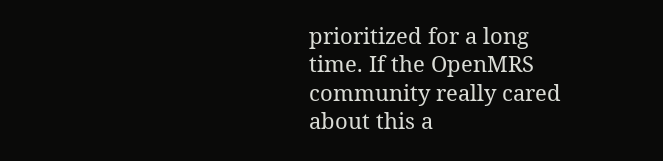prioritized for a long time. If the OpenMRS community really cared about this a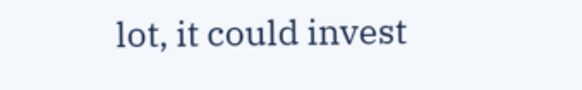lot, it could invest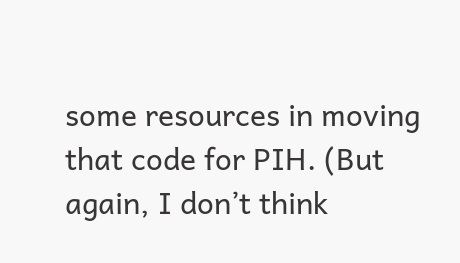some resources in moving that code for PIH. (But again, I don’t think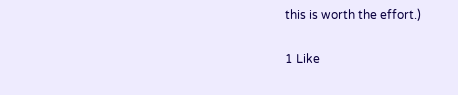this is worth the effort.)

1 Like